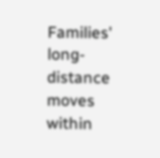Families' long-distance moves within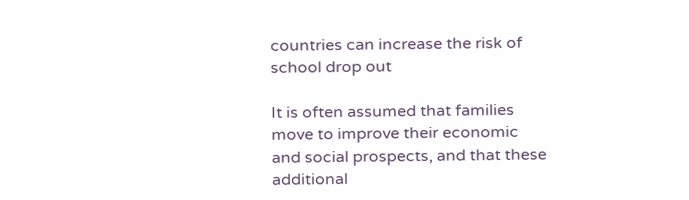countries can increase the risk of school drop out

It is often assumed that families move to improve their economic and social prospects, and that these additional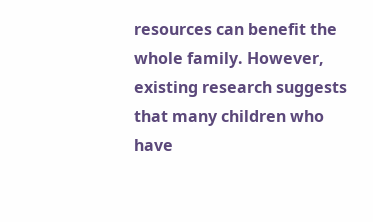resources can benefit the whole family. However, existing research suggests that many children who have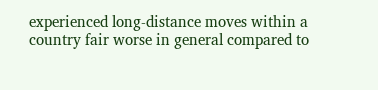experienced long-distance moves within a country fair worse in general compared to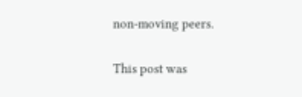non-moving peers.

This post was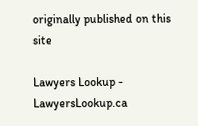originally published on this site

Lawyers Lookup - LawyersLookup.ca